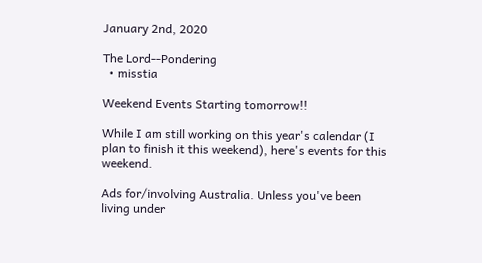January 2nd, 2020

The Lord--Pondering
  • misstia

Weekend Events Starting tomorrow!!

While I am still working on this year's calendar (I plan to finish it this weekend), here's events for this weekend.

Ads for/involving Australia. Unless you've been living under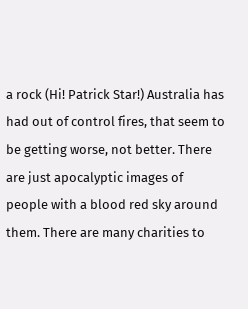a rock (Hi! Patrick Star!) Australia has had out of control fires, that seem to be getting worse, not better. There are just apocalyptic images of people with a blood red sky around them. There are many charities to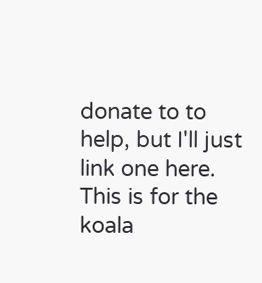donate to to help, but I'll just link one here. This is for the koala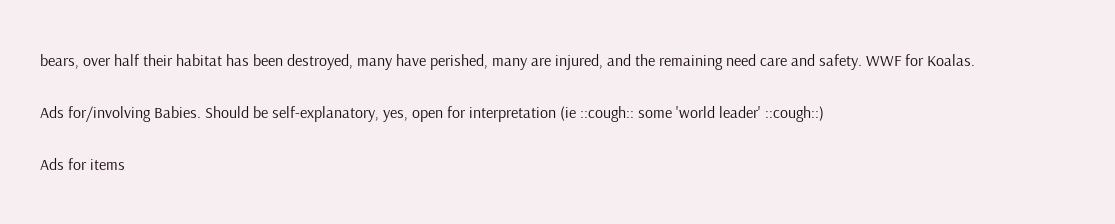bears, over half their habitat has been destroyed, many have perished, many are injured, and the remaining need care and safety. WWF for Koalas.

Ads for/involving Babies. Should be self-explanatory, yes, open for interpretation (ie ::cough:: some 'world leader' ::cough::)

Ads for items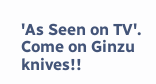'As Seen on TV'. Come on Ginzu knives!!